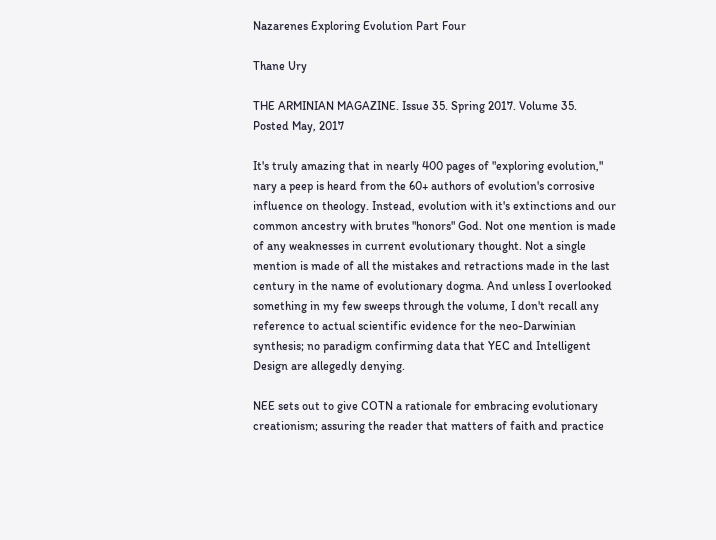Nazarenes Exploring Evolution Part Four

Thane Ury

THE ARMINIAN MAGAZINE. Issue 35. Spring 2017. Volume 35.
Posted May, 2017

It's truly amazing that in nearly 400 pages of "exploring evolution," nary a peep is heard from the 60+ authors of evolution's corrosive influence on theology. Instead, evolution with it's extinctions and our common ancestry with brutes "honors" God. Not one mention is made of any weaknesses in current evolutionary thought. Not a single mention is made of all the mistakes and retractions made in the last century in the name of evolutionary dogma. And unless I overlooked something in my few sweeps through the volume, I don't recall any reference to actual scientific evidence for the neo-Darwinian synthesis; no paradigm confirming data that YEC and Intelligent Design are allegedly denying.

NEE sets out to give COTN a rationale for embracing evolutionary creationism; assuring the reader that matters of faith and practice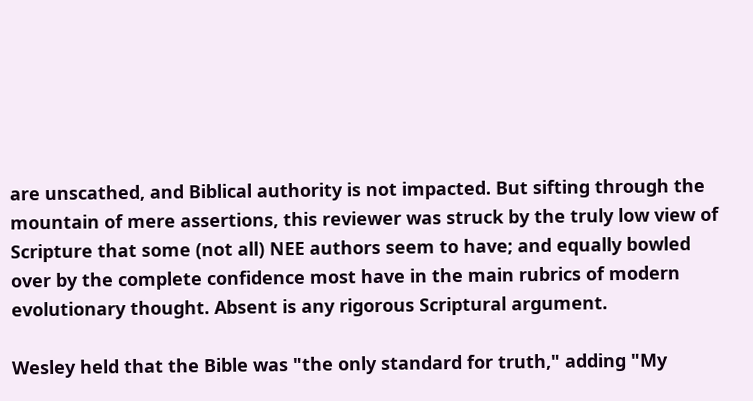are unscathed, and Biblical authority is not impacted. But sifting through the mountain of mere assertions, this reviewer was struck by the truly low view of Scripture that some (not all) NEE authors seem to have; and equally bowled over by the complete confidence most have in the main rubrics of modern evolutionary thought. Absent is any rigorous Scriptural argument.

Wesley held that the Bible was "the only standard for truth," adding "My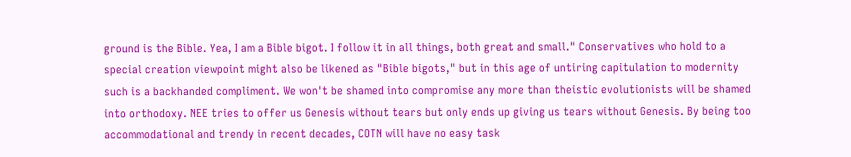ground is the Bible. Yea, I am a Bible bigot. I follow it in all things, both great and small." Conservatives who hold to a special creation viewpoint might also be likened as "Bible bigots," but in this age of untiring capitulation to modernity such is a backhanded compliment. We won't be shamed into compromise any more than theistic evolutionists will be shamed into orthodoxy. NEE tries to offer us Genesis without tears but only ends up giving us tears without Genesis. By being too accommodational and trendy in recent decades, COTN will have no easy task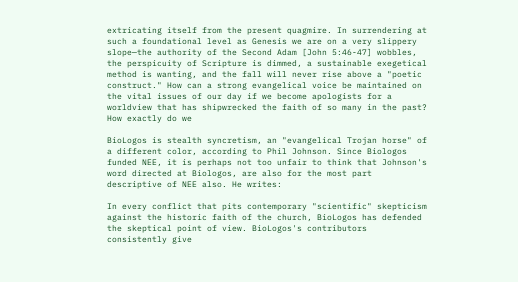extricating itself from the present quagmire. In surrendering at such a foundational level as Genesis we are on a very slippery slope—the authority of the Second Adam [John 5:46-47] wobbles, the perspicuity of Scripture is dimmed, a sustainable exegetical method is wanting, and the fall will never rise above a "poetic construct." How can a strong evangelical voice be maintained on the vital issues of our day if we become apologists for a worldview that has shipwrecked the faith of so many in the past? How exactly do we

BioLogos is stealth syncretism, an "evangelical Trojan horse" of a different color, according to Phil Johnson. Since Biologos funded NEE, it is perhaps not too unfair to think that Johnson's word directed at Biologos, are also for the most part descriptive of NEE also. He writes:

In every conflict that pits contemporary "scientific" skepticism against the historic faith of the church, BioLogos has defended the skeptical point of view. BioLogos's contributors consistently give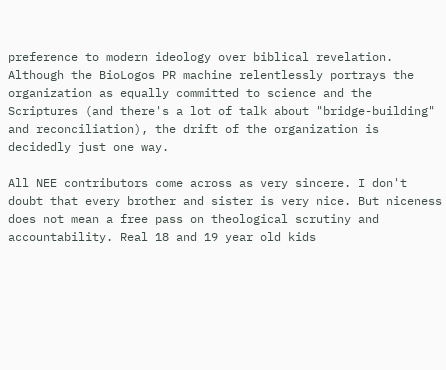preference to modern ideology over biblical revelation. Although the BioLogos PR machine relentlessly portrays the organization as equally committed to science and the Scriptures (and there's a lot of talk about "bridge-building" and reconciliation), the drift of the organization is decidedly just one way.

All NEE contributors come across as very sincere. I don't doubt that every brother and sister is very nice. But niceness does not mean a free pass on theological scrutiny and accountability. Real 18 and 19 year old kids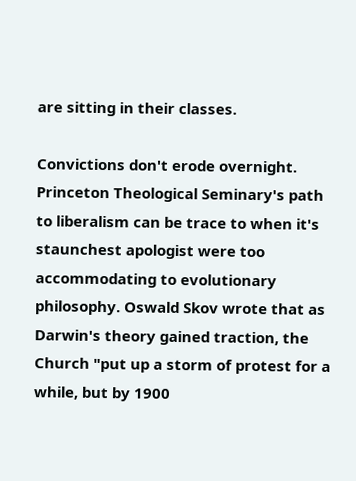are sitting in their classes.

Convictions don't erode overnight. Princeton Theological Seminary's path to liberalism can be trace to when it's staunchest apologist were too accommodating to evolutionary philosophy. Oswald Skov wrote that as Darwin's theory gained traction, the Church "put up a storm of protest for a while, but by 1900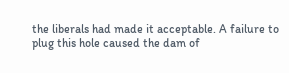the liberals had made it acceptable. A failure to plug this hole caused the dam of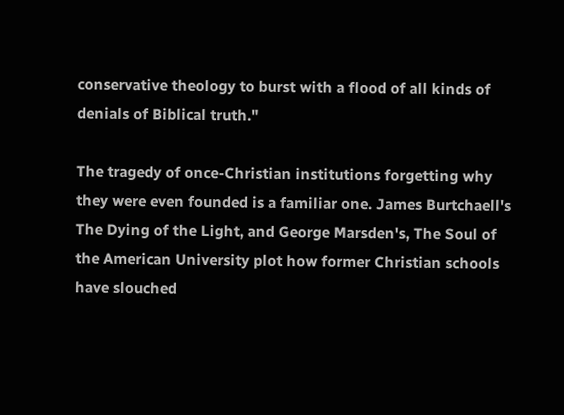conservative theology to burst with a flood of all kinds of denials of Biblical truth."

The tragedy of once-Christian institutions forgetting why they were even founded is a familiar one. James Burtchaell's The Dying of the Light, and George Marsden's, The Soul of the American University plot how former Christian schools have slouched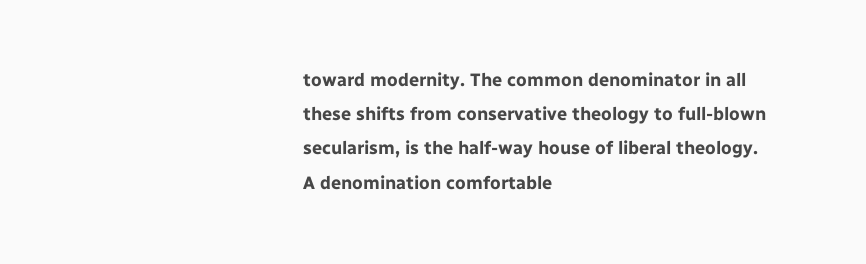toward modernity. The common denominator in all these shifts from conservative theology to full-blown secularism, is the half-way house of liberal theology. A denomination comfortable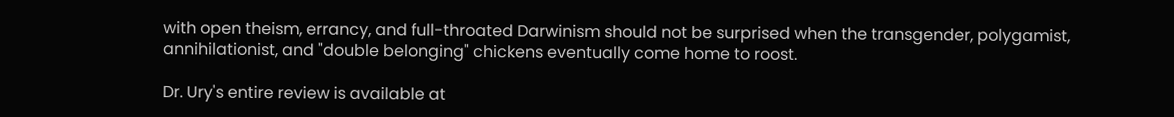with open theism, errancy, and full-throated Darwinism should not be surprised when the transgender, polygamist, annihilationist, and "double belonging" chickens eventually come home to roost.

Dr. Ury's entire review is available at